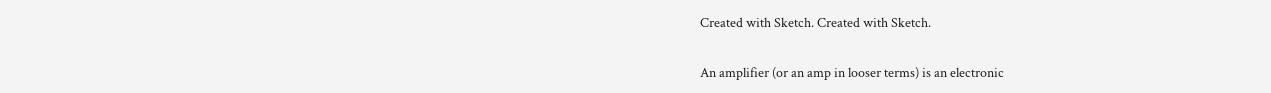Created with Sketch. Created with Sketch.


An amplifier (or an amp in looser terms) is an electronic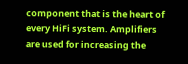component that is the heart of every HiFi system. Amplifiers are used for increasing the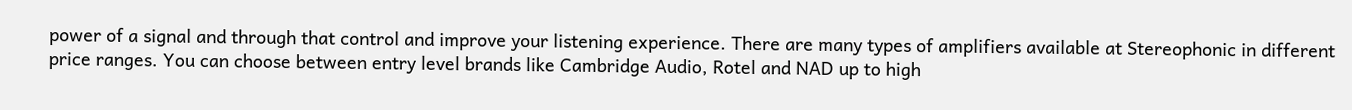power of a signal and through that control and improve your listening experience. There are many types of amplifiers available at Stereophonic in different price ranges. You can choose between entry level brands like Cambridge Audio, Rotel and NAD up to high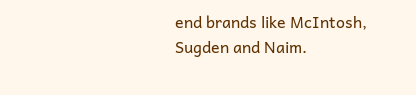end brands like McIntosh, Sugden and Naim.